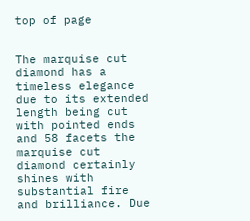top of page


The marquise cut diamond has a timeless elegance due to its extended length being cut with pointed ends and 58 facets the marquise cut diamond certainly shines with substantial fire and brilliance. Due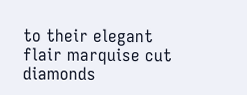to their elegant flair marquise cut diamonds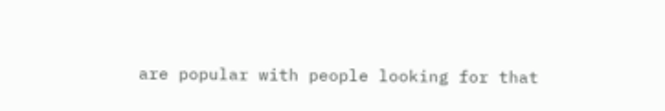are popular with people looking for that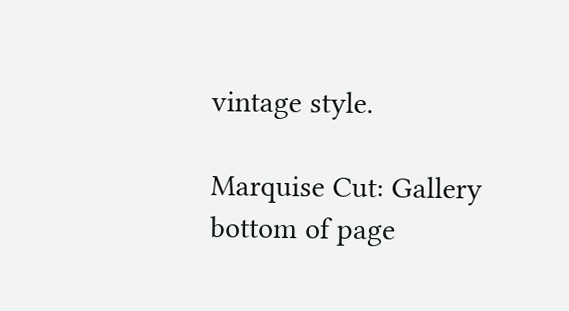vintage style.

Marquise Cut: Gallery
bottom of page